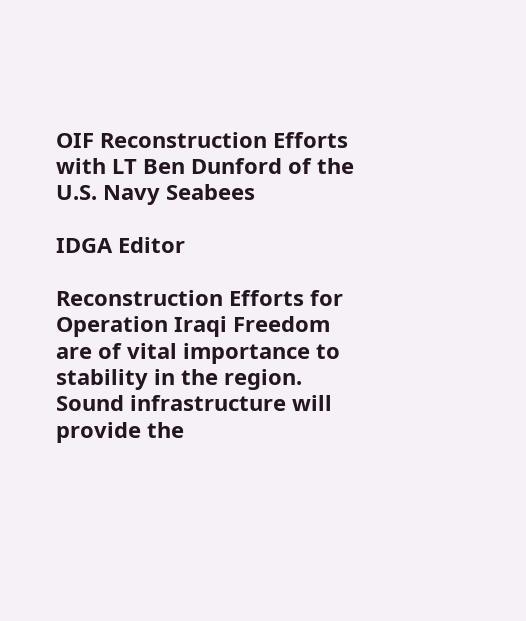OIF Reconstruction Efforts with LT Ben Dunford of the U.S. Navy Seabees

IDGA Editor

Reconstruction Efforts for Operation Iraqi Freedom are of vital importance to stability in the region. Sound infrastructure will provide the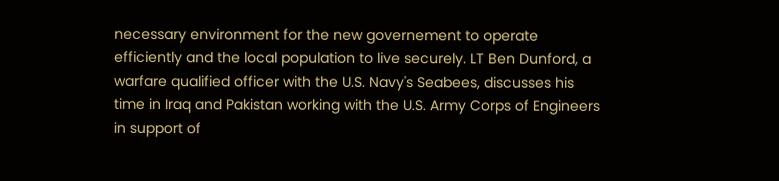necessary environment for the new governement to operate efficiently and the local population to live securely. LT Ben Dunford, a warfare qualified officer with the U.S. Navy's Seabees, discusses his time in Iraq and Pakistan working with the U.S. Army Corps of Engineers in support of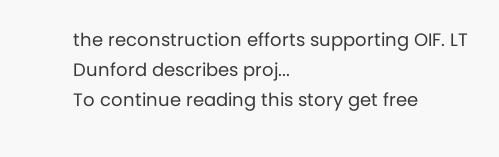the reconstruction efforts supporting OIF. LT Dunford describes proj...
To continue reading this story get free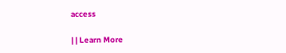access

| | Learn More